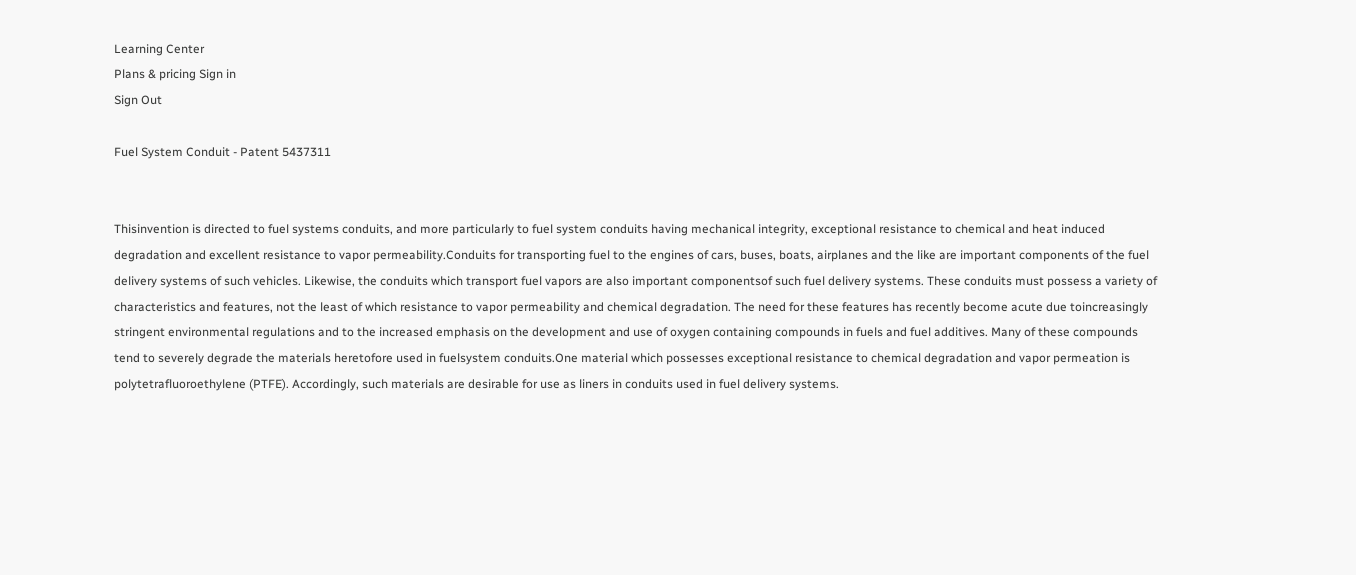Learning Center
Plans & pricing Sign in
Sign Out

Fuel System Conduit - Patent 5437311


Thisinvention is directed to fuel systems conduits, and more particularly to fuel system conduits having mechanical integrity, exceptional resistance to chemical and heat induced degradation and excellent resistance to vapor permeability.Conduits for transporting fuel to the engines of cars, buses, boats, airplanes and the like are important components of the fuel delivery systems of such vehicles. Likewise, the conduits which transport fuel vapors are also important componentsof such fuel delivery systems. These conduits must possess a variety of characteristics and features, not the least of which resistance to vapor permeability and chemical degradation. The need for these features has recently become acute due toincreasingly stringent environmental regulations and to the increased emphasis on the development and use of oxygen containing compounds in fuels and fuel additives. Many of these compounds tend to severely degrade the materials heretofore used in fuelsystem conduits.One material which possesses exceptional resistance to chemical degradation and vapor permeation is polytetrafluoroethylene (PTFE). Accordingly, such materials are desirable for use as liners in conduits used in fuel delivery systems.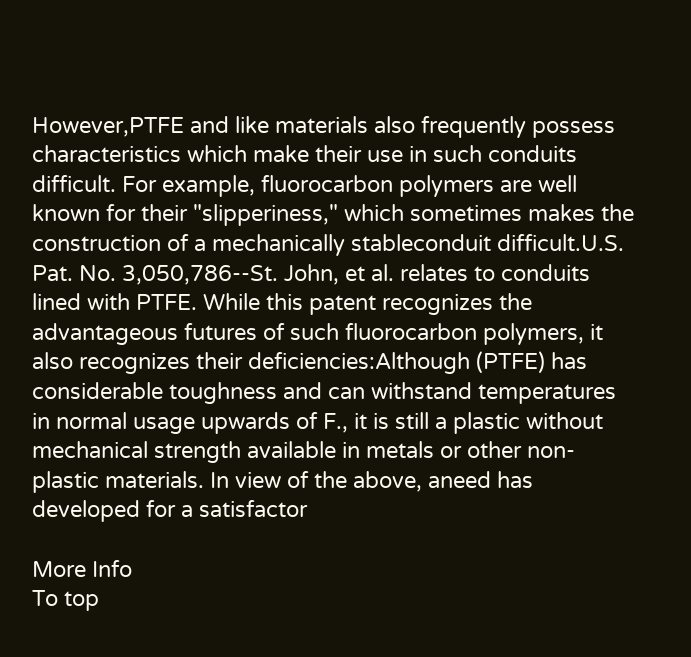However,PTFE and like materials also frequently possess characteristics which make their use in such conduits difficult. For example, fluorocarbon polymers are well known for their "slipperiness," which sometimes makes the construction of a mechanically stableconduit difficult.U.S. Pat. No. 3,050,786--St. John, et al. relates to conduits lined with PTFE. While this patent recognizes the advantageous futures of such fluorocarbon polymers, it also recognizes their deficiencies:Although (PTFE) has considerable toughness and can withstand temperatures in normal usage upwards of F., it is still a plastic without mechanical strength available in metals or other non-plastic materials. In view of the above, aneed has developed for a satisfactor

More Info
To top